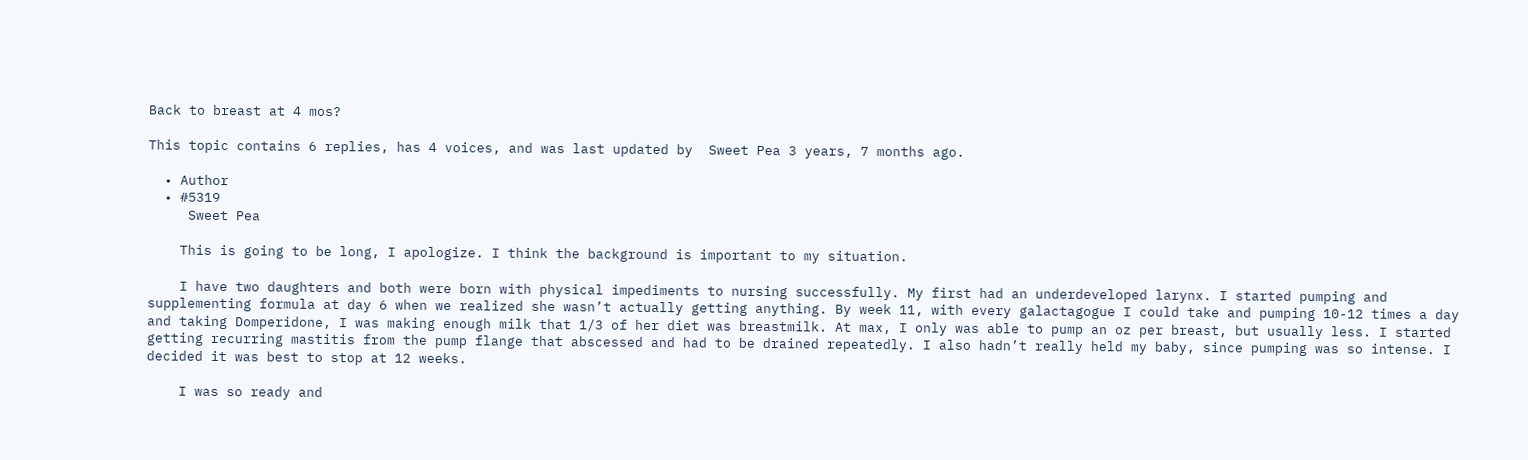Back to breast at 4 mos?

This topic contains 6 replies, has 4 voices, and was last updated by  Sweet Pea 3 years, 7 months ago.

  • Author
  • #5319
     Sweet Pea

    This is going to be long, I apologize. I think the background is important to my situation.

    I have two daughters and both were born with physical impediments to nursing successfully. My first had an underdeveloped larynx. I started pumping and supplementing formula at day 6 when we realized she wasn’t actually getting anything. By week 11, with every galactagogue I could take and pumping 10-12 times a day and taking Domperidone, I was making enough milk that 1/3 of her diet was breastmilk. At max, I only was able to pump an oz per breast, but usually less. I started getting recurring mastitis from the pump flange that abscessed and had to be drained repeatedly. I also hadn’t really held my baby, since pumping was so intense. I decided it was best to stop at 12 weeks.

    I was so ready and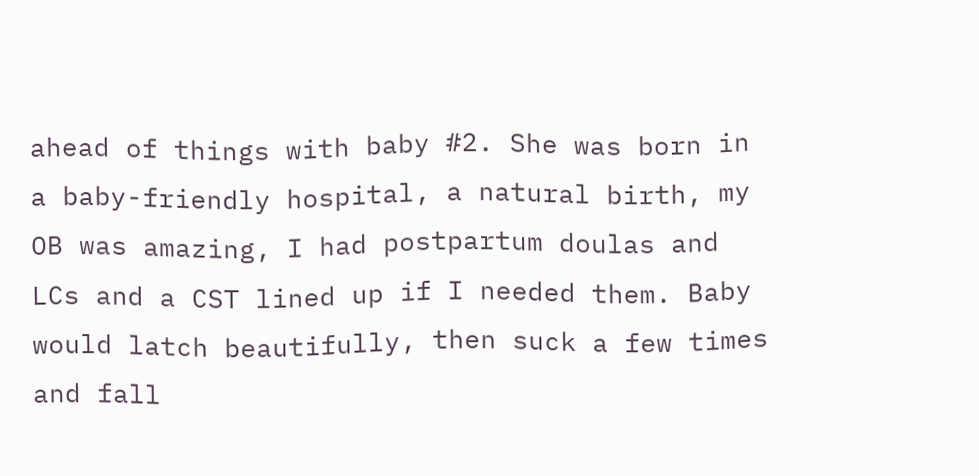ahead of things with baby #2. She was born in a baby-friendly hospital, a natural birth, my OB was amazing, I had postpartum doulas and LCs and a CST lined up if I needed them. Baby would latch beautifully, then suck a few times and fall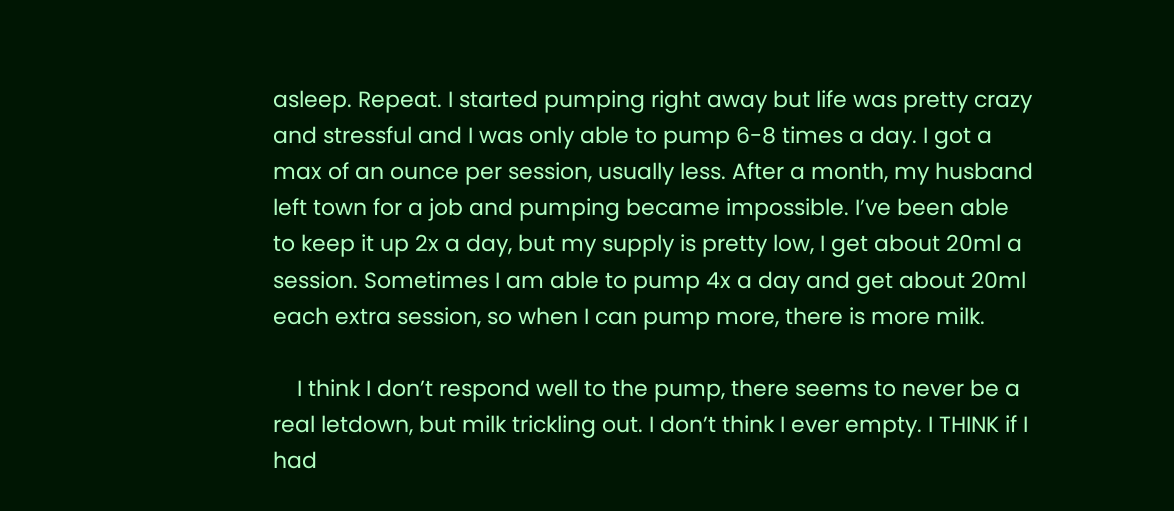asleep. Repeat. I started pumping right away but life was pretty crazy and stressful and I was only able to pump 6-8 times a day. I got a max of an ounce per session, usually less. After a month, my husband left town for a job and pumping became impossible. I’ve been able to keep it up 2x a day, but my supply is pretty low, I get about 20ml a session. Sometimes I am able to pump 4x a day and get about 20ml each extra session, so when I can pump more, there is more milk.

    I think I don’t respond well to the pump, there seems to never be a real letdown, but milk trickling out. I don’t think I ever empty. I THINK if I had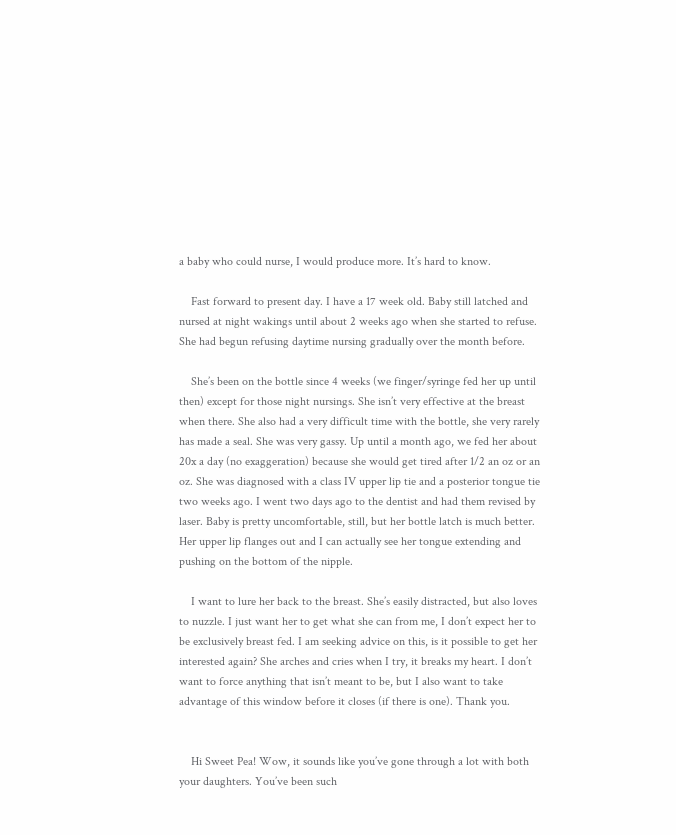a baby who could nurse, I would produce more. It’s hard to know.

    Fast forward to present day. I have a 17 week old. Baby still latched and nursed at night wakings until about 2 weeks ago when she started to refuse. She had begun refusing daytime nursing gradually over the month before.

    She’s been on the bottle since 4 weeks (we finger/syringe fed her up until then) except for those night nursings. She isn’t very effective at the breast when there. She also had a very difficult time with the bottle, she very rarely has made a seal. She was very gassy. Up until a month ago, we fed her about 20x a day (no exaggeration) because she would get tired after 1/2 an oz or an oz. She was diagnosed with a class IV upper lip tie and a posterior tongue tie two weeks ago. I went two days ago to the dentist and had them revised by laser. Baby is pretty uncomfortable, still, but her bottle latch is much better. Her upper lip flanges out and I can actually see her tongue extending and pushing on the bottom of the nipple.

    I want to lure her back to the breast. She’s easily distracted, but also loves to nuzzle. I just want her to get what she can from me, I don’t expect her to be exclusively breast fed. I am seeking advice on this, is it possible to get her interested again? She arches and cries when I try, it breaks my heart. I don’t want to force anything that isn’t meant to be, but I also want to take advantage of this window before it closes (if there is one). Thank you.


    Hi Sweet Pea! Wow, it sounds like you’ve gone through a lot with both your daughters. You’ve been such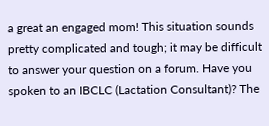a great an engaged mom! This situation sounds pretty complicated and tough; it may be difficult to answer your question on a forum. Have you spoken to an IBCLC (Lactation Consultant)? The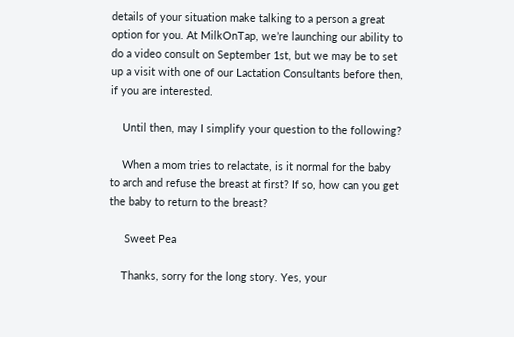details of your situation make talking to a person a great option for you. At MilkOnTap, we’re launching our ability to do a video consult on September 1st, but we may be to set up a visit with one of our Lactation Consultants before then, if you are interested.

    Until then, may I simplify your question to the following?

    When a mom tries to relactate, is it normal for the baby to arch and refuse the breast at first? If so, how can you get the baby to return to the breast?

     Sweet Pea

    Thanks, sorry for the long story. Yes, your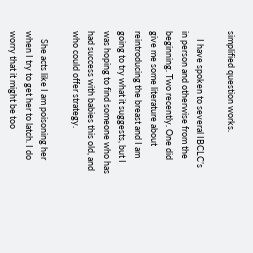simplified question works.

    I have spoken to several IBCLC’s in person and otherwise from the beginning. Two recently. One did give me some literature about reintroducing the breast and I am going to try what it suggests, but I was hoping to find someone who has had success with babies this old, and who could offer strategy.

    She acts like I am poisoning her when I try to get her to latch. I do worry that it might be too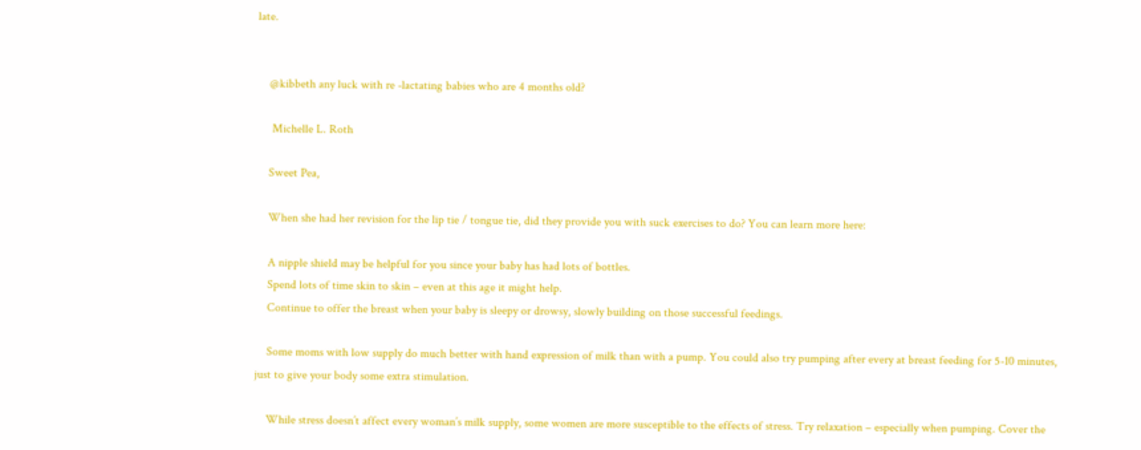late.


    @kibbeth any luck with re -lactating babies who are 4 months old?

     Michelle L. Roth

    Sweet Pea,

    When she had her revision for the lip tie / tongue tie, did they provide you with suck exercises to do? You can learn more here:

    A nipple shield may be helpful for you since your baby has had lots of bottles.
    Spend lots of time skin to skin – even at this age it might help.
    Continue to offer the breast when your baby is sleepy or drowsy, slowly building on those successful feedings.

    Some moms with low supply do much better with hand expression of milk than with a pump. You could also try pumping after every at breast feeding for 5-10 minutes, just to give your body some extra stimulation.

    While stress doesn’t affect every woman’s milk supply, some women are more susceptible to the effects of stress. Try relaxation – especially when pumping. Cover the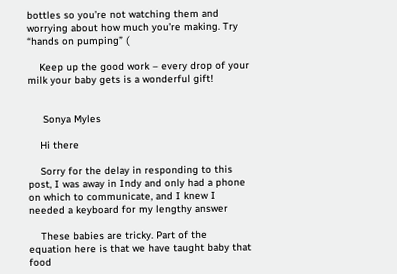bottles so you’re not watching them and worrying about how much you’re making. Try “hands on pumping” (

    Keep up the good work – every drop of your milk your baby gets is a wonderful gift!


     Sonya Myles

    Hi there

    Sorry for the delay in responding to this post, I was away in Indy and only had a phone on which to communicate, and I knew I needed a keyboard for my lengthy answer

    These babies are tricky. Part of the equation here is that we have taught baby that food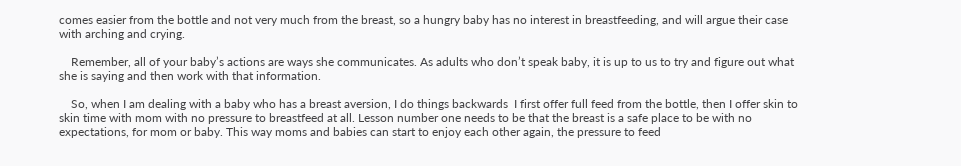comes easier from the bottle and not very much from the breast, so a hungry baby has no interest in breastfeeding, and will argue their case with arching and crying.

    Remember, all of your baby’s actions are ways she communicates. As adults who don’t speak baby, it is up to us to try and figure out what she is saying and then work with that information.

    So, when I am dealing with a baby who has a breast aversion, I do things backwards  I first offer full feed from the bottle, then I offer skin to skin time with mom with no pressure to breastfeed at all. Lesson number one needs to be that the breast is a safe place to be with no expectations, for mom or baby. This way moms and babies can start to enjoy each other again, the pressure to feed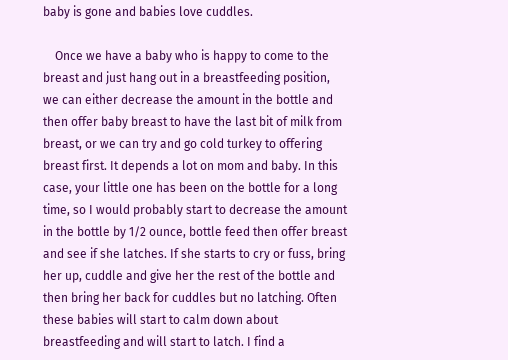baby is gone and babies love cuddles.

    Once we have a baby who is happy to come to the breast and just hang out in a breastfeeding position, we can either decrease the amount in the bottle and then offer baby breast to have the last bit of milk from breast, or we can try and go cold turkey to offering breast first. It depends a lot on mom and baby. In this case, your little one has been on the bottle for a long time, so I would probably start to decrease the amount in the bottle by 1/2 ounce, bottle feed then offer breast and see if she latches. If she starts to cry or fuss, bring her up, cuddle and give her the rest of the bottle and then bring her back for cuddles but no latching. Often these babies will start to calm down about breastfeeding and will start to latch. I find a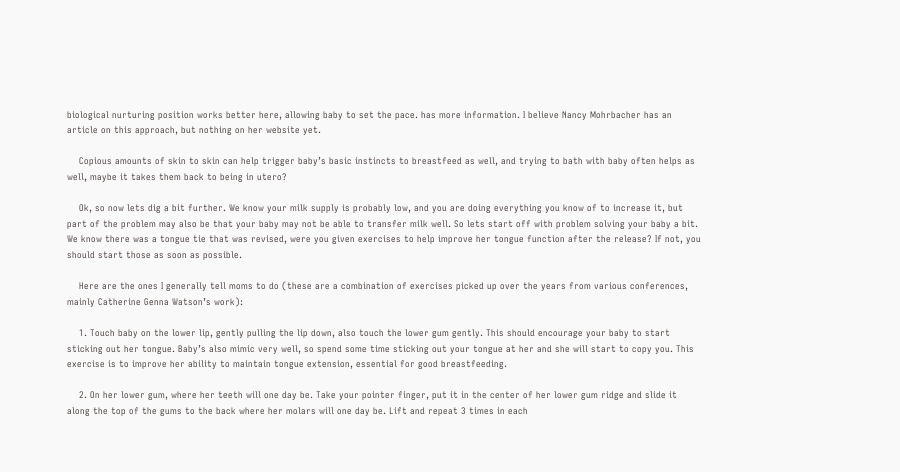biological nurturing position works better here, allowing baby to set the pace. has more information. I believe Nancy Mohrbacher has an article on this approach, but nothing on her website yet.

    Copious amounts of skin to skin can help trigger baby’s basic instincts to breastfeed as well, and trying to bath with baby often helps as well, maybe it takes them back to being in utero?

    Ok, so now lets dig a bit further. We know your milk supply is probably low, and you are doing everything you know of to increase it, but part of the problem may also be that your baby may not be able to transfer milk well. So lets start off with problem solving your baby a bit. We know there was a tongue tie that was revised, were you given exercises to help improve her tongue function after the release? If not, you should start those as soon as possible.

    Here are the ones I generally tell moms to do (these are a combination of exercises picked up over the years from various conferences, mainly Catherine Genna Watson’s work):

    1. Touch baby on the lower lip, gently pulling the lip down, also touch the lower gum gently. This should encourage your baby to start sticking out her tongue. Baby’s also mimic very well, so spend some time sticking out your tongue at her and she will start to copy you. This exercise is to improve her ability to maintain tongue extension, essential for good breastfeeding.

    2. On her lower gum, where her teeth will one day be. Take your pointer finger, put it in the center of her lower gum ridge and slide it along the top of the gums to the back where her molars will one day be. Lift and repeat 3 times in each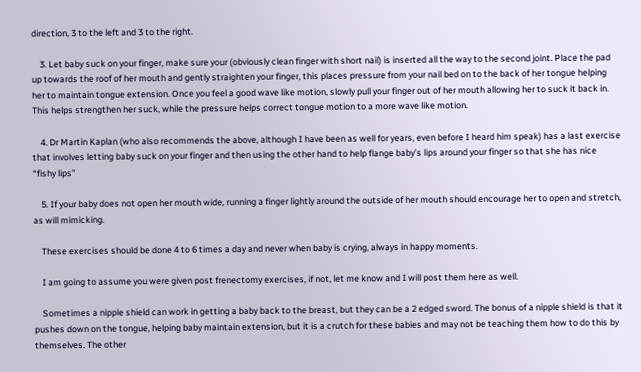direction, 3 to the left and 3 to the right.

    3. Let baby suck on your finger, make sure your (obviously clean finger with short nail) is inserted all the way to the second joint. Place the pad up towards the roof of her mouth and gently straighten your finger, this places pressure from your nail bed on to the back of her tongue helping her to maintain tongue extension. Once you feel a good wave like motion, slowly pull your finger out of her mouth allowing her to suck it back in. This helps strengthen her suck, while the pressure helps correct tongue motion to a more wave like motion.

    4. Dr Martin Kaplan (who also recommends the above, although I have been as well for years, even before I heard him speak) has a last exercise that involves letting baby suck on your finger and then using the other hand to help flange baby’s lips around your finger so that she has nice “fishy lips”

    5. If your baby does not open her mouth wide, running a finger lightly around the outside of her mouth should encourage her to open and stretch, as will mimicking.

    These exercises should be done 4 to 6 times a day and never when baby is crying, always in happy moments.

    I am going to assume you were given post frenectomy exercises, if not, let me know and I will post them here as well.

    Sometimes a nipple shield can work in getting a baby back to the breast, but they can be a 2 edged sword. The bonus of a nipple shield is that it pushes down on the tongue, helping baby maintain extension, but it is a crutch for these babies and may not be teaching them how to do this by themselves. The other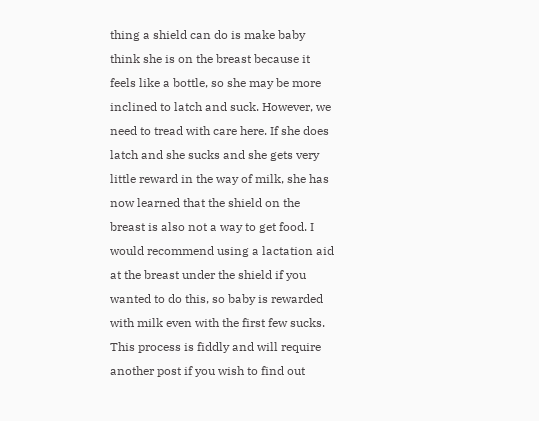thing a shield can do is make baby think she is on the breast because it feels like a bottle, so she may be more inclined to latch and suck. However, we need to tread with care here. If she does latch and she sucks and she gets very little reward in the way of milk, she has now learned that the shield on the breast is also not a way to get food. I would recommend using a lactation aid at the breast under the shield if you wanted to do this, so baby is rewarded with milk even with the first few sucks. This process is fiddly and will require another post if you wish to find out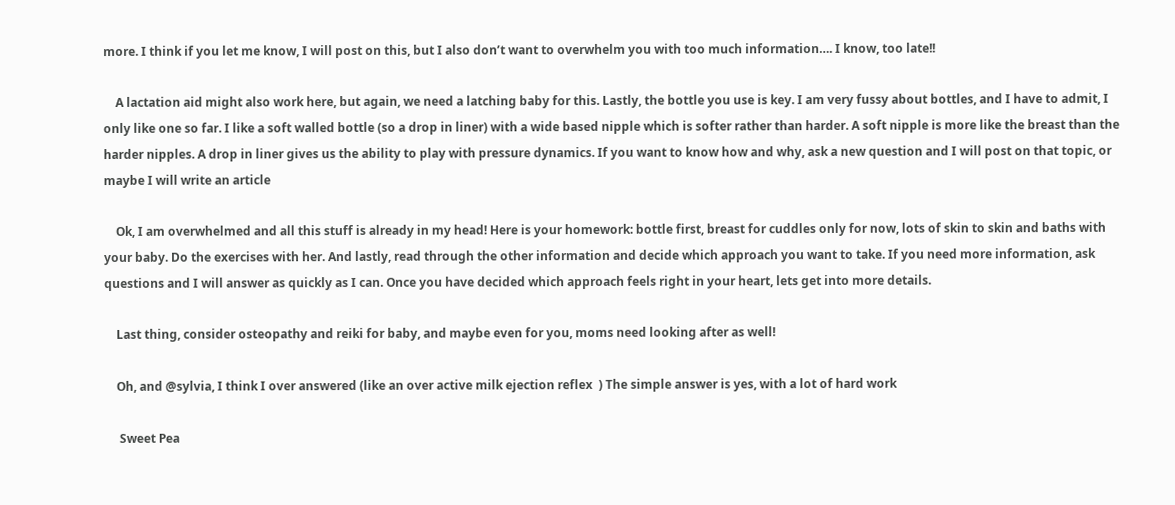more. I think if you let me know, I will post on this, but I also don’t want to overwhelm you with too much information…. I know, too late!!

    A lactation aid might also work here, but again, we need a latching baby for this. Lastly, the bottle you use is key. I am very fussy about bottles, and I have to admit, I only like one so far. I like a soft walled bottle (so a drop in liner) with a wide based nipple which is softer rather than harder. A soft nipple is more like the breast than the harder nipples. A drop in liner gives us the ability to play with pressure dynamics. If you want to know how and why, ask a new question and I will post on that topic, or maybe I will write an article

    Ok, I am overwhelmed and all this stuff is already in my head! Here is your homework: bottle first, breast for cuddles only for now, lots of skin to skin and baths with your baby. Do the exercises with her. And lastly, read through the other information and decide which approach you want to take. If you need more information, ask questions and I will answer as quickly as I can. Once you have decided which approach feels right in your heart, lets get into more details.

    Last thing, consider osteopathy and reiki for baby, and maybe even for you, moms need looking after as well!

    Oh, and @sylvia, I think I over answered (like an over active milk ejection reflex  ) The simple answer is yes, with a lot of hard work

     Sweet Pea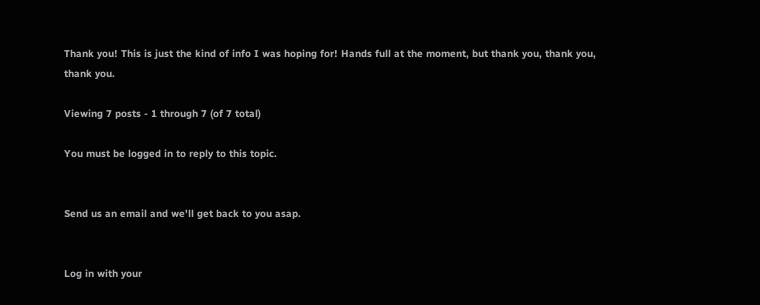Thank you! This is just the kind of info I was hoping for! Hands full at the moment, but thank you, thank you, thank you.

Viewing 7 posts - 1 through 7 (of 7 total)

You must be logged in to reply to this topic.


Send us an email and we'll get back to you asap.


Log in with your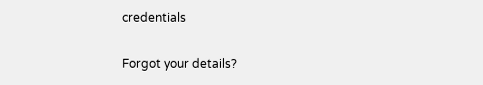credentials

Forgot your details?